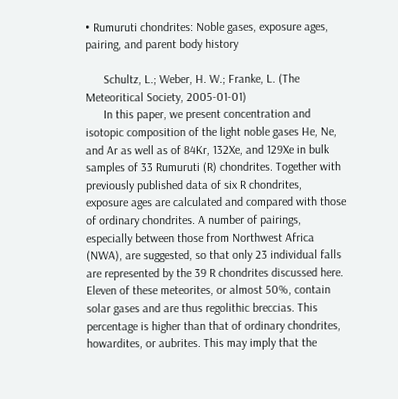• Rumuruti chondrites: Noble gases, exposure ages, pairing, and parent body history

      Schultz, L.; Weber, H. W.; Franke, L. (The Meteoritical Society, 2005-01-01)
      In this paper, we present concentration and isotopic composition of the light noble gases He, Ne, and Ar as well as of 84Kr, 132Xe, and 129Xe in bulk samples of 33 Rumuruti (R) chondrites. Together with previously published data of six R chondrites, exposure ages are calculated and compared with those of ordinary chondrites. A number of pairings, especially between those from Northwest Africa (NWA), are suggested, so that only 23 individual falls are represented by the 39 R chondrites discussed here. Eleven of these meteorites, or almost 50%, contain solar gases and are thus regolithic breccias. This percentage is higher than that of ordinary chondrites, howardites, or aubrites. This may imply that the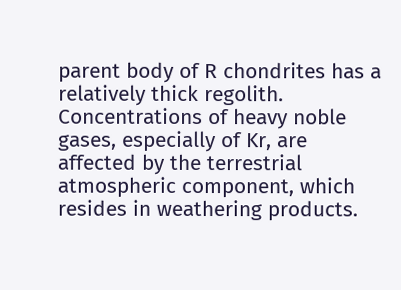parent body of R chondrites has a relatively thick regolith. Concentrations of heavy noble gases, especially of Kr, are affected by the terrestrial atmospheric component, which resides in weathering products.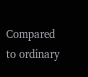Compared to ordinary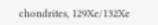chondrites, 129Xe/132Xe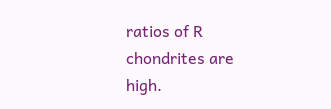ratios of R chondrites are high.